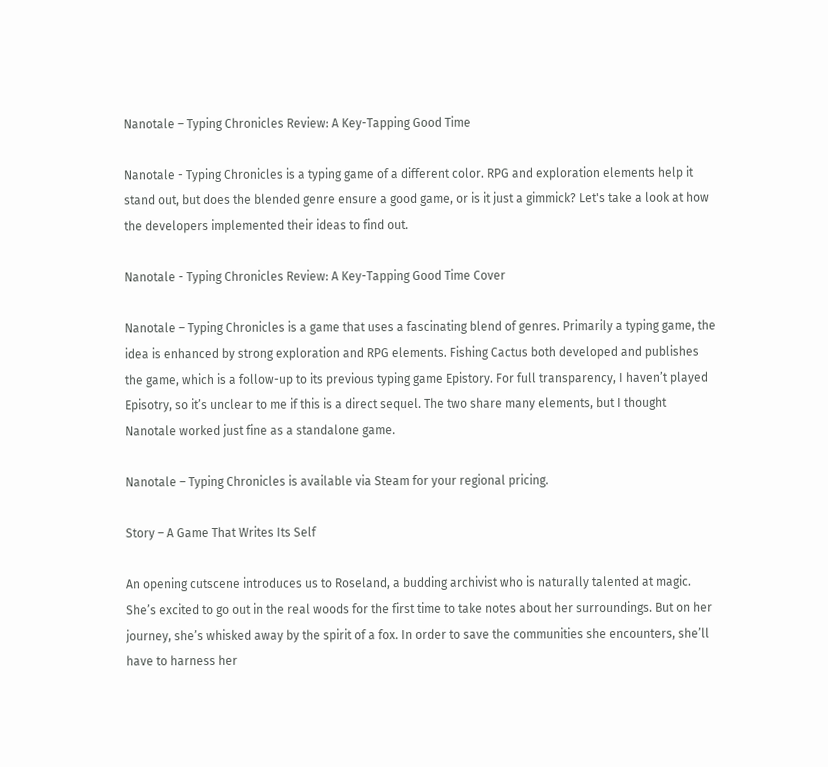Nanotale – Typing Chronicles Review: A Key-Tapping Good Time

Nanotale - Typing Chronicles is a typing game of a different color. RPG and exploration elements help it stand out, but does the blended genre ensure a good game, or is it just a gimmick? Let's take a look at how the developers implemented their ideas to find out.

Nanotale - Typing Chronicles Review: A Key-Tapping Good Time Cover

Nanotale – Typing Chronicles is a game that uses a fascinating blend of genres. Primarily a typing game, the idea is enhanced by strong exploration and RPG elements. Fishing Cactus both developed and publishes the game, which is a follow-up to its previous typing game Epistory. For full transparency, I haven’t played Episotry, so it’s unclear to me if this is a direct sequel. The two share many elements, but I thought Nanotale worked just fine as a standalone game.

Nanotale – Typing Chronicles is available via Steam for your regional pricing.

Story – A Game That Writes Its Self

An opening cutscene introduces us to Roseland, a budding archivist who is naturally talented at magic. She’s excited to go out in the real woods for the first time to take notes about her surroundings. But on her journey, she’s whisked away by the spirit of a fox. In order to save the communities she encounters, she’ll have to harness her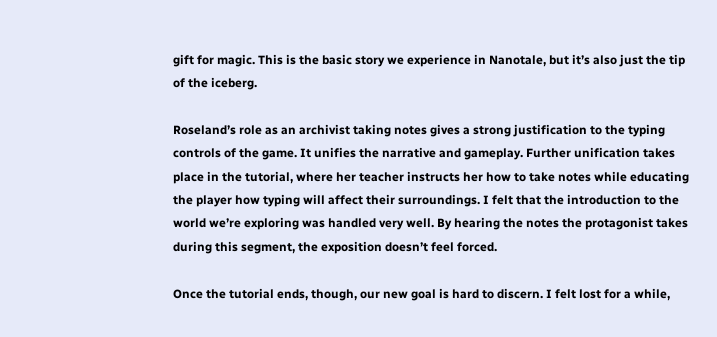gift for magic. This is the basic story we experience in Nanotale, but it’s also just the tip of the iceberg.

Roseland’s role as an archivist taking notes gives a strong justification to the typing controls of the game. It unifies the narrative and gameplay. Further unification takes place in the tutorial, where her teacher instructs her how to take notes while educating the player how typing will affect their surroundings. I felt that the introduction to the world we’re exploring was handled very well. By hearing the notes the protagonist takes during this segment, the exposition doesn’t feel forced.

Once the tutorial ends, though, our new goal is hard to discern. I felt lost for a while,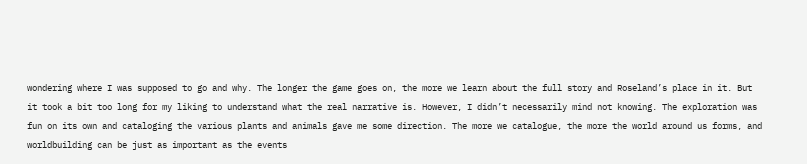wondering where I was supposed to go and why. The longer the game goes on, the more we learn about the full story and Roseland’s place in it. But it took a bit too long for my liking to understand what the real narrative is. However, I didn’t necessarily mind not knowing. The exploration was fun on its own and cataloging the various plants and animals gave me some direction. The more we catalogue, the more the world around us forms, and worldbuilding can be just as important as the events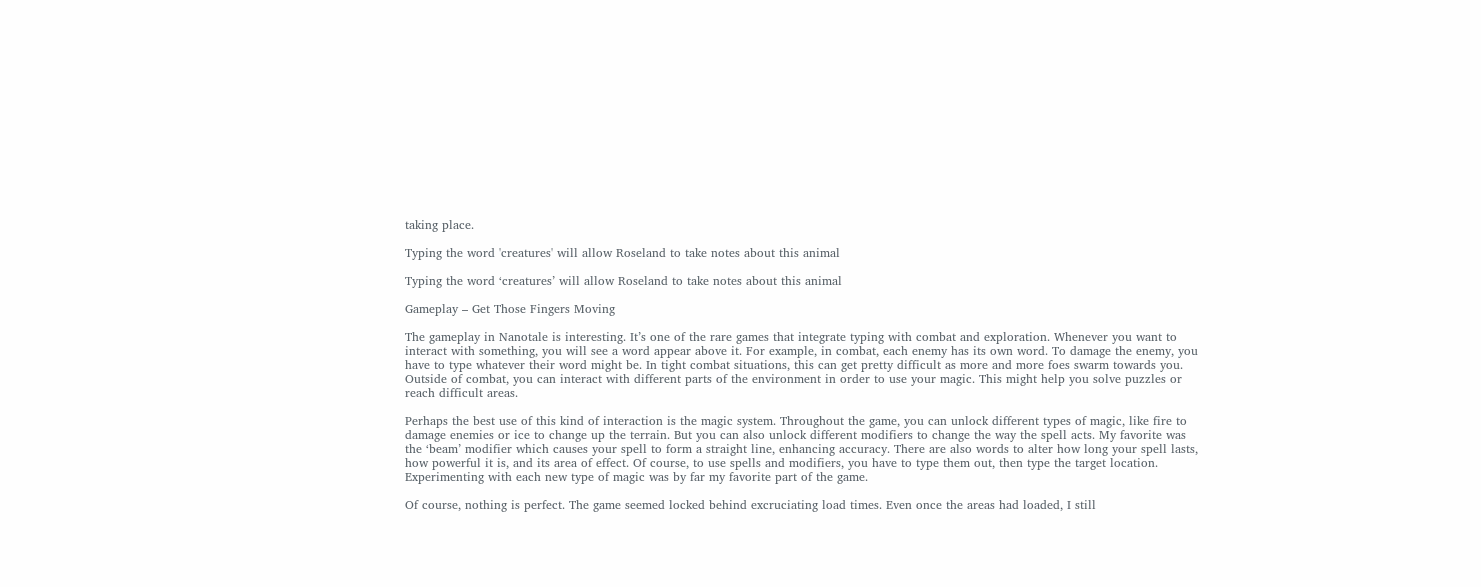taking place.

Typing the word 'creatures' will allow Roseland to take notes about this animal

Typing the word ‘creatures’ will allow Roseland to take notes about this animal

Gameplay – Get Those Fingers Moving

The gameplay in Nanotale is interesting. It’s one of the rare games that integrate typing with combat and exploration. Whenever you want to interact with something, you will see a word appear above it. For example, in combat, each enemy has its own word. To damage the enemy, you have to type whatever their word might be. In tight combat situations, this can get pretty difficult as more and more foes swarm towards you. Outside of combat, you can interact with different parts of the environment in order to use your magic. This might help you solve puzzles or reach difficult areas.

Perhaps the best use of this kind of interaction is the magic system. Throughout the game, you can unlock different types of magic, like fire to damage enemies or ice to change up the terrain. But you can also unlock different modifiers to change the way the spell acts. My favorite was the ‘beam’ modifier which causes your spell to form a straight line, enhancing accuracy. There are also words to alter how long your spell lasts, how powerful it is, and its area of effect. Of course, to use spells and modifiers, you have to type them out, then type the target location. Experimenting with each new type of magic was by far my favorite part of the game.

Of course, nothing is perfect. The game seemed locked behind excruciating load times. Even once the areas had loaded, I still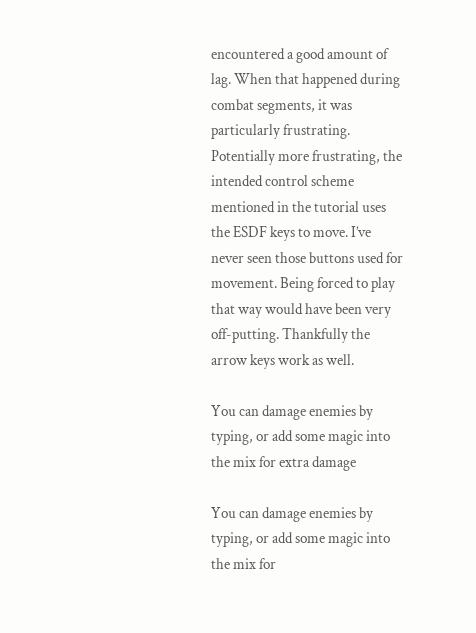encountered a good amount of lag. When that happened during combat segments, it was particularly frustrating. Potentially more frustrating, the intended control scheme mentioned in the tutorial uses the ESDF keys to move. I’ve never seen those buttons used for movement. Being forced to play that way would have been very off-putting. Thankfully the arrow keys work as well.

You can damage enemies by typing, or add some magic into the mix for extra damage

You can damage enemies by typing, or add some magic into the mix for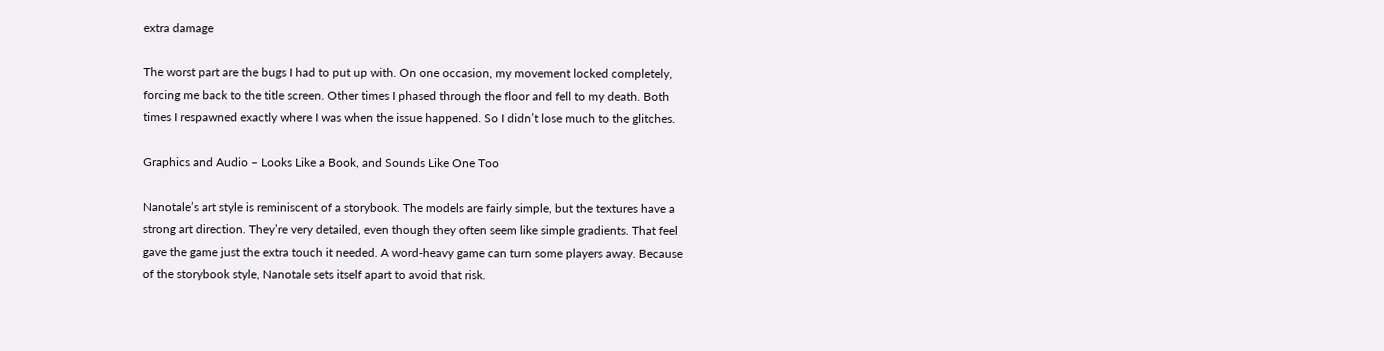extra damage

The worst part are the bugs I had to put up with. On one occasion, my movement locked completely, forcing me back to the title screen. Other times I phased through the floor and fell to my death. Both times I respawned exactly where I was when the issue happened. So I didn’t lose much to the glitches.

Graphics and Audio – Looks Like a Book, and Sounds Like One Too

Nanotale’s art style is reminiscent of a storybook. The models are fairly simple, but the textures have a strong art direction. They’re very detailed, even though they often seem like simple gradients. That feel gave the game just the extra touch it needed. A word-heavy game can turn some players away. Because of the storybook style, Nanotale sets itself apart to avoid that risk.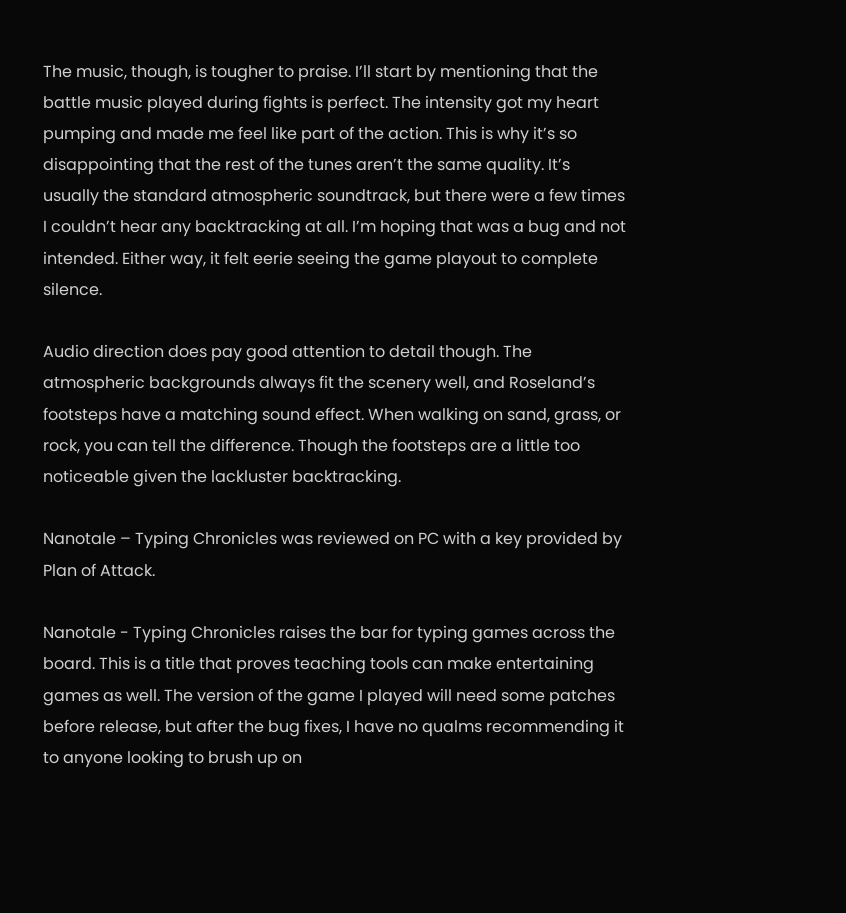The music, though, is tougher to praise. I’ll start by mentioning that the battle music played during fights is perfect. The intensity got my heart pumping and made me feel like part of the action. This is why it’s so disappointing that the rest of the tunes aren’t the same quality. It’s usually the standard atmospheric soundtrack, but there were a few times I couldn’t hear any backtracking at all. I’m hoping that was a bug and not intended. Either way, it felt eerie seeing the game playout to complete silence.

Audio direction does pay good attention to detail though. The atmospheric backgrounds always fit the scenery well, and Roseland’s footsteps have a matching sound effect. When walking on sand, grass, or rock, you can tell the difference. Though the footsteps are a little too noticeable given the lackluster backtracking.

Nanotale – Typing Chronicles was reviewed on PC with a key provided by Plan of Attack.

Nanotale - Typing Chronicles raises the bar for typing games across the board. This is a title that proves teaching tools can make entertaining games as well. The version of the game I played will need some patches before release, but after the bug fixes, I have no qualms recommending it to anyone looking to brush up on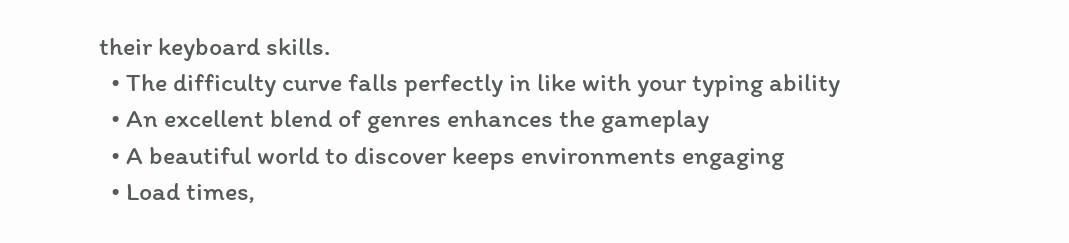their keyboard skills.
  • The difficulty curve falls perfectly in like with your typing ability
  • An excellent blend of genres enhances the gameplay
  • A beautiful world to discover keeps environments engaging
  • Load times,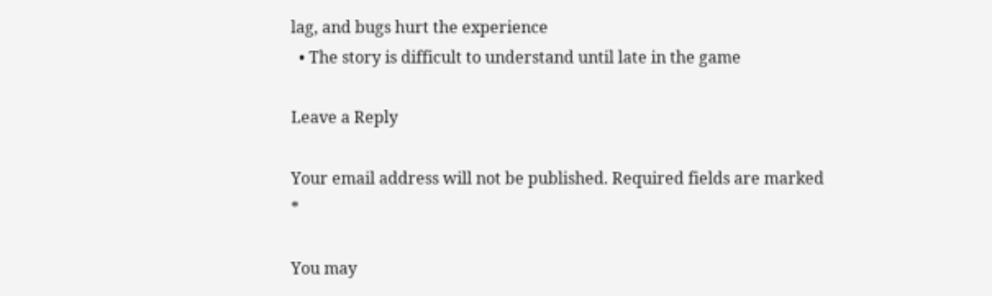lag, and bugs hurt the experience
  • The story is difficult to understand until late in the game

Leave a Reply

Your email address will not be published. Required fields are marked *

You may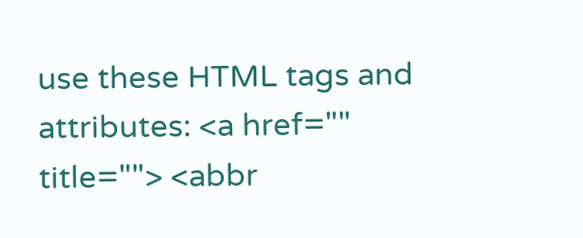use these HTML tags and attributes: <a href="" title=""> <abbr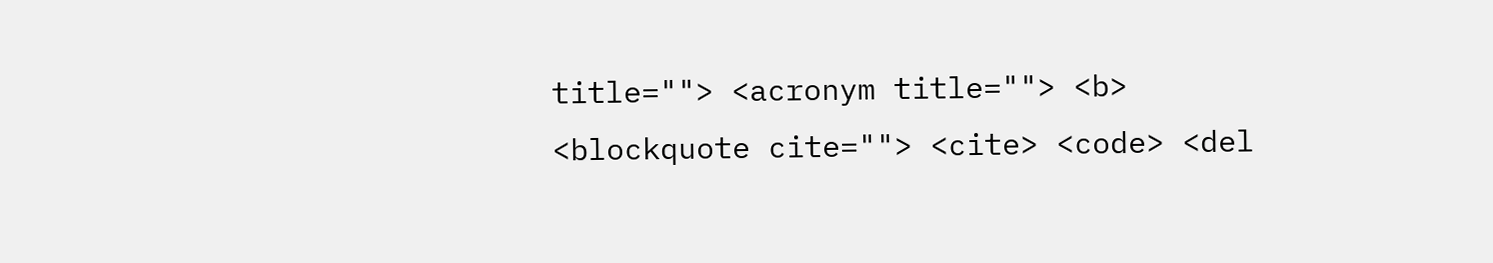title=""> <acronym title=""> <b> <blockquote cite=""> <cite> <code> <del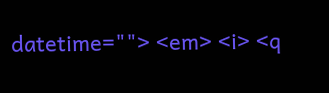datetime=""> <em> <i> <q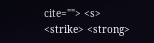cite=""> <s> <strike> <strong>